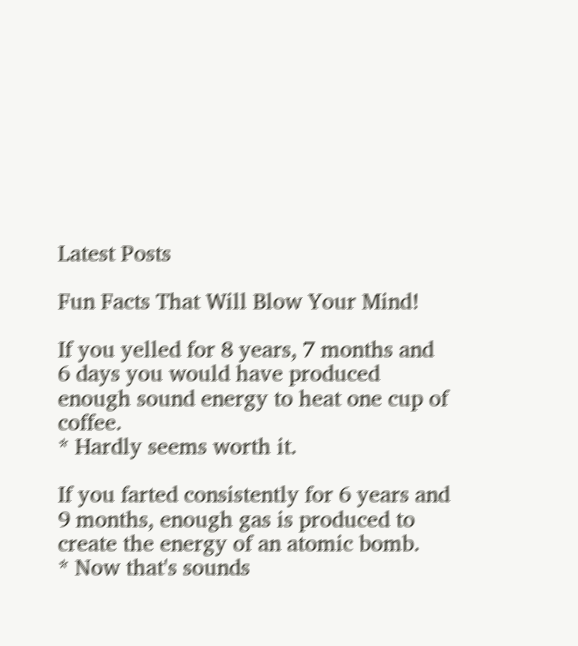Latest Posts

Fun Facts That Will Blow Your Mind!

If you yelled for 8 years, 7 months and 6 days you would have produced enough sound energy to heat one cup of coffee.
* Hardly seems worth it.

If you farted consistently for 6 years and 9 months, enough gas is produced to create the energy of an atomic bomb.
* Now that's sounds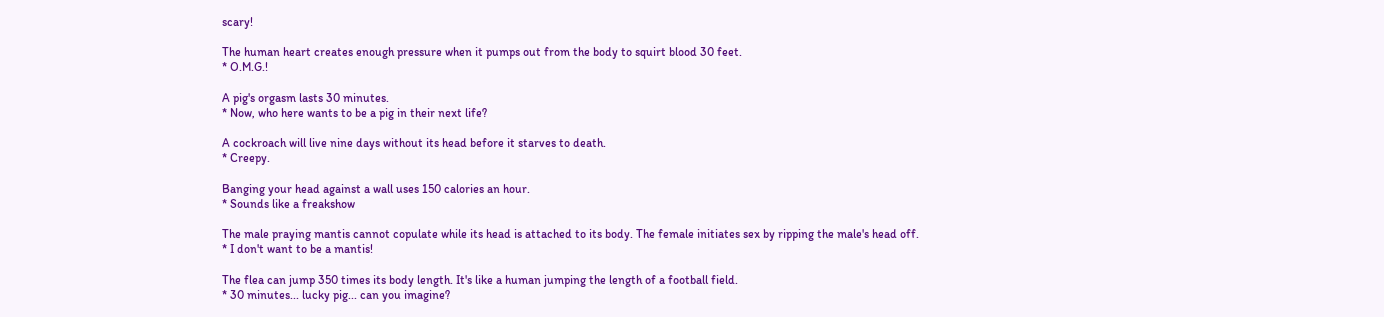scary!

The human heart creates enough pressure when it pumps out from the body to squirt blood 30 feet.
* O.M.G.!

A pig's orgasm lasts 30 minutes.
* Now, who here wants to be a pig in their next life?

A cockroach will live nine days without its head before it starves to death.
* Creepy.

Banging your head against a wall uses 150 calories an hour.
* Sounds like a freakshow

The male praying mantis cannot copulate while its head is attached to its body. The female initiates sex by ripping the male's head off.
* I don't want to be a mantis!

The flea can jump 350 times its body length. It's like a human jumping the length of a football field.
* 30 minutes... lucky pig... can you imagine?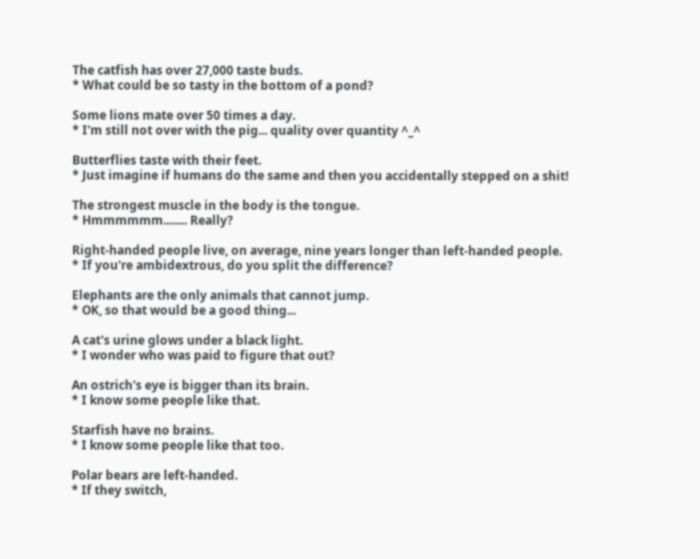The catfish has over 27,000 taste buds.
* What could be so tasty in the bottom of a pond?

Some lions mate over 50 times a day.
* I'm still not over with the pig... quality over quantity ^_^

Butterflies taste with their feet.
* Just imagine if humans do the same and then you accidentally stepped on a shit!

The strongest muscle in the body is the tongue.
* Hmmmmmm........ Really?

Right-handed people live, on average, nine years longer than left-handed people.
* If you're ambidextrous, do you split the difference?

Elephants are the only animals that cannot jump.
* OK, so that would be a good thing...

A cat's urine glows under a black light.
* I wonder who was paid to figure that out?

An ostrich's eye is bigger than its brain.
* I know some people like that.

Starfish have no brains.
* I know some people like that too.

Polar bears are left-handed.
* If they switch,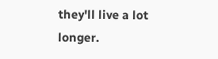they'll live a lot longer.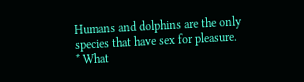Humans and dolphins are the only species that have sex for pleasure.
* What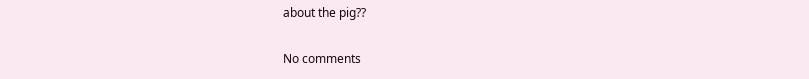about the pig??

No comments